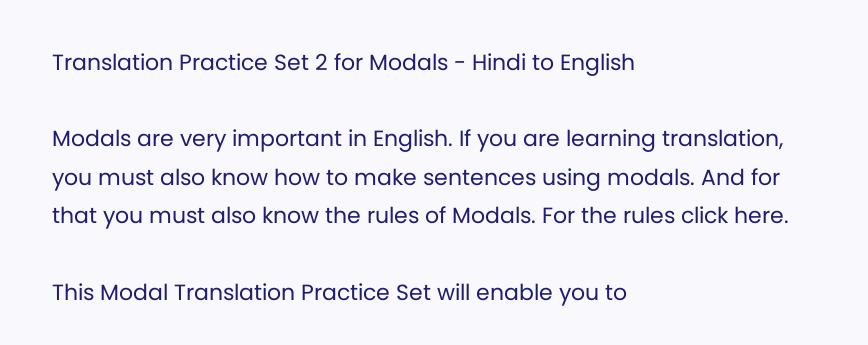Translation Practice Set 2 for Modals - Hindi to English

Modals are very important in English. If you are learning translation, you must also know how to make sentences using modals. And for that you must also know the rules of Modals. For the rules click here.

This Modal Translation Practice Set will enable you to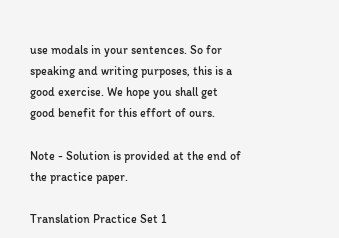use modals in your sentences. So for speaking and writing purposes, this is a good exercise. We hope you shall get good benefit for this effort of ours.

Note - Solution is provided at the end of the practice paper.

Translation Practice Set 1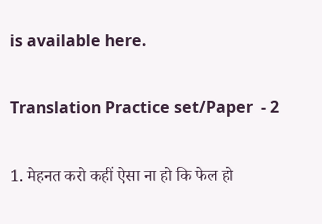is available here.

Translation Practice set/Paper  - 2

1. मेहनत करो कहीं ऐसा ना हो कि फेल हो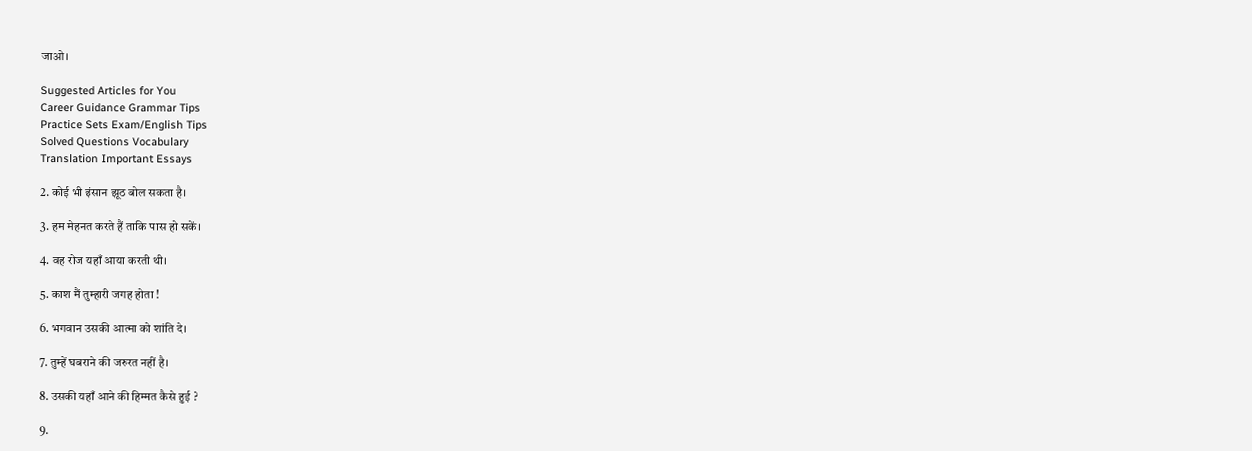जाओ।

Suggested Articles for You
Career Guidance Grammar Tips
Practice Sets Exam/English Tips
Solved Questions Vocabulary
Translation Important Essays

2. कोई भी इंसान झूठ बोल सकता है।

3. हम मेहनत करते हैं ताकि पास हो सकें।

4. वह रोज यहाँ आया करती थी।

5. काश मैं तुम्हारी जगह होता !

6. भगवान उसकी आत्मा को शांति दे।

7. तुम्हें घबराने की जरुरत नहीं है।

8. उसकी यहाँ आने की हिम्मत कैसे हुई ?

9.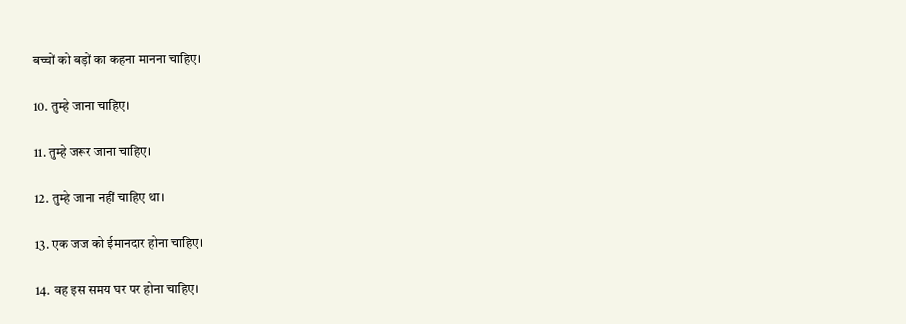बच्चों को बड़ों का कहना मानना चाहिए।

10. तुम्हे जाना चाहिए।

11. तुम्हे जरूर जाना चाहिए।

12. तुम्हे जाना नहीं चाहिए था।

13. एक जज को ईमानदार होना चाहिए।

14. वह इस समय घर पर होना चाहिए।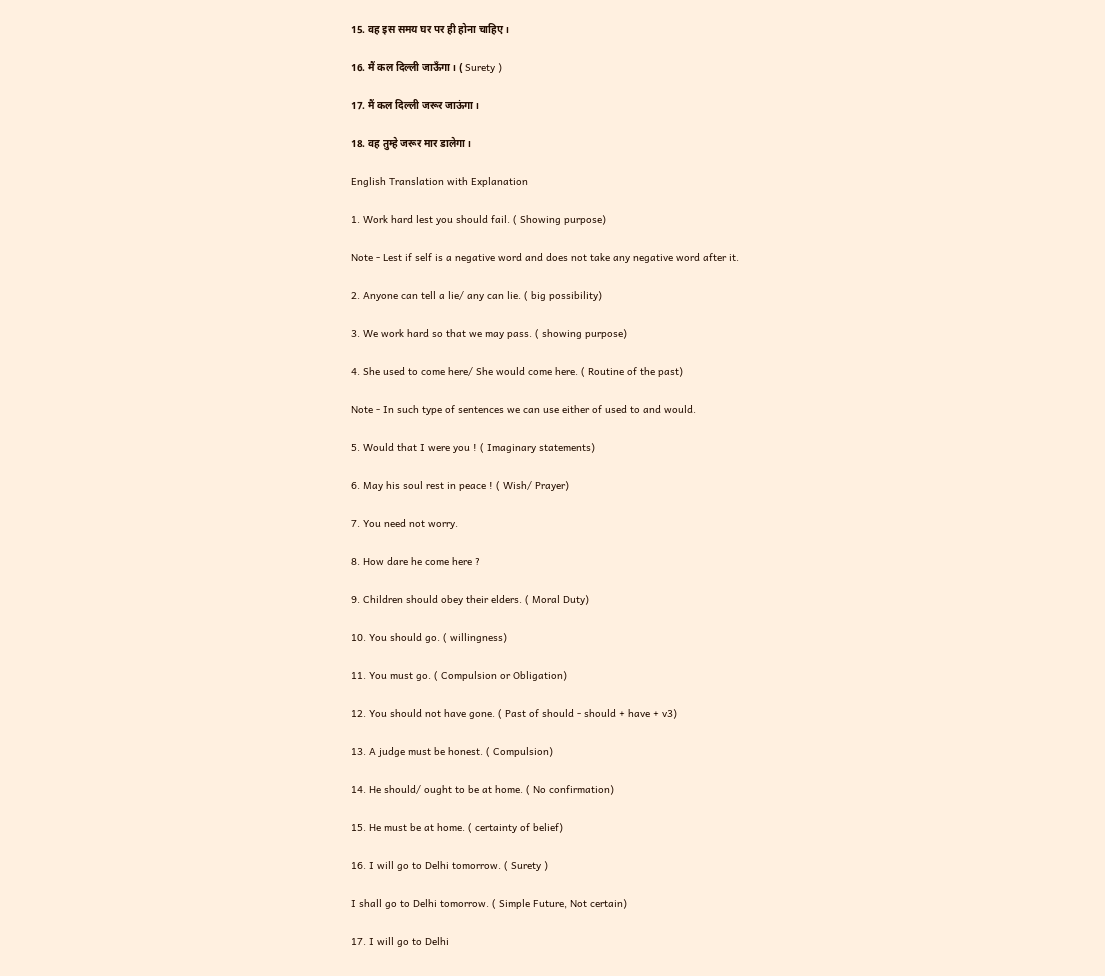15. वह इस समय घर पर ही होना चाहिए।

16. मैं कल दिल्ली जाऊँगा। ( Surety )

17. मैं कल दिल्ली जरूर जाऊंगा।

18. वह तुम्हे जरूर मार डालेगा।

English Translation with Explanation

1. Work hard lest you should fail. ( Showing purpose)

Note - Lest if self is a negative word and does not take any negative word after it.

2. Anyone can tell a lie/ any can lie. ( big possibility)

3. We work hard so that we may pass. ( showing purpose)

4. She used to come here/ She would come here. ( Routine of the past)

Note - In such type of sentences we can use either of used to and would.

5. Would that I were you ! ( Imaginary statements)

6. May his soul rest in peace ! ( Wish/ Prayer)

7. You need not worry.

8. How dare he come here ?

9. Children should obey their elders. ( Moral Duty)

10. You should go. ( willingness)

11. You must go. ( Compulsion or Obligation)

12. You should not have gone. ( Past of should - should + have + v3)

13. A judge must be honest. ( Compulsion)

14. He should/ ought to be at home. ( No confirmation)

15. He must be at home. ( certainty of belief)

16. I will go to Delhi tomorrow. ( Surety )

I shall go to Delhi tomorrow. ( Simple Future, Not certain)

17. I will go to Delhi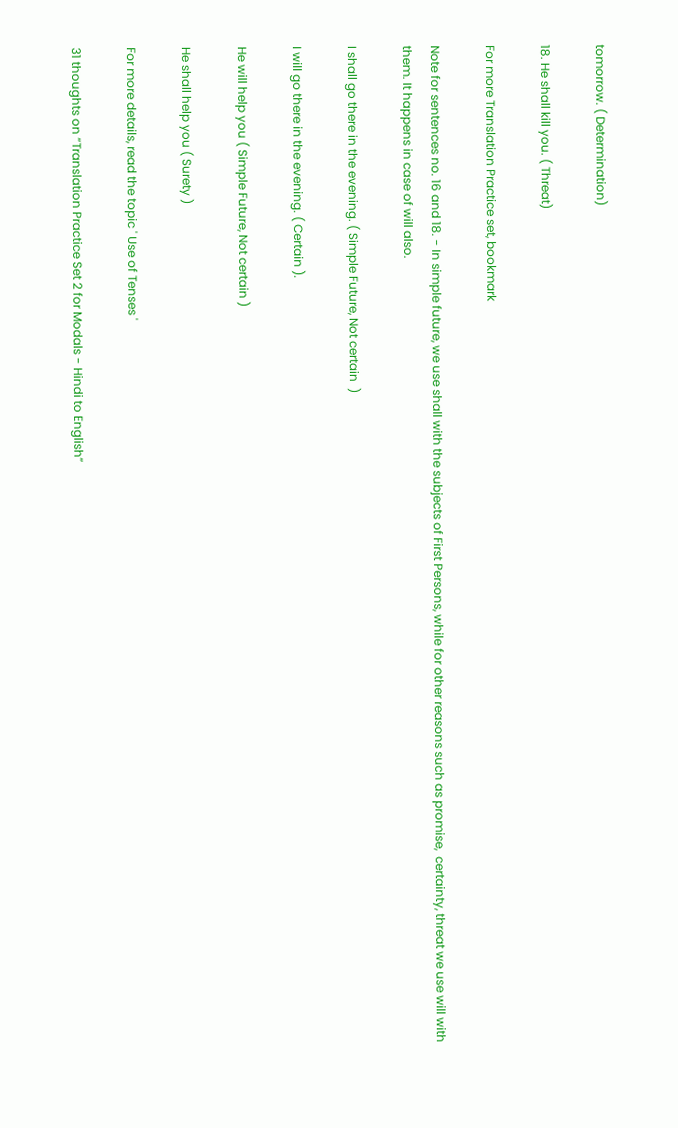tomorrow. ( Determination)

18. He shall kill you. ( Threat)

For more Translation Practice set, bookmark

Note for sentences no. 16 and 18. - In simple future, we use shall with the subjects of First Persons, while for other reasons such as promise,  certainty, threat we use will with them. It happens in case of will also.

I shall go there in the evening. ( Simple Future, Not certain  )

I will go there in the evening. ( Certain ).

He will help you ( Simple Future, Not certain )

He shall help you ( Surety )

For more details, read the topic ' Use of Tenses '

31 thoughts on “Translation Practice Set 2 for Modals - Hindi to English”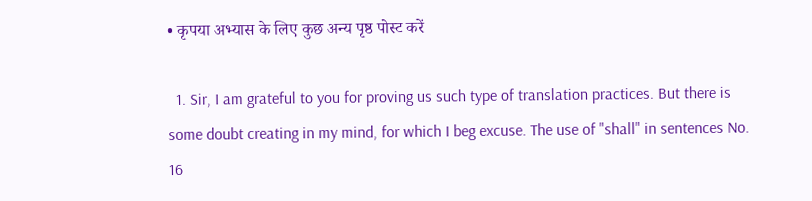• कृपया अभ्यास के लिए कुछ अन्य पृष्ठ पोस्ट करें

  1. Sir, I am grateful to you for proving us such type of translation practices. But there is some doubt creating in my mind, for which I beg excuse. The use of "shall" in sentences No. 16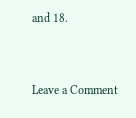and 18.


Leave a Comment